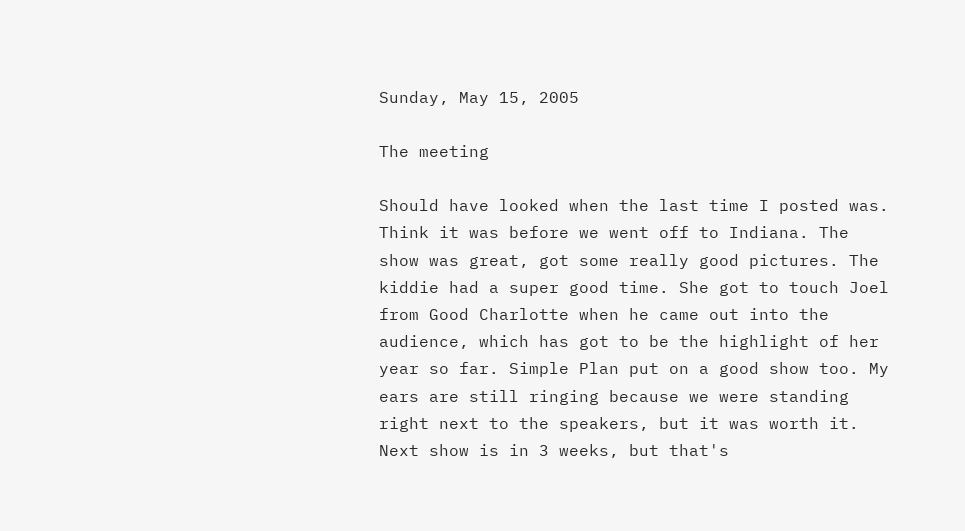Sunday, May 15, 2005

The meeting

Should have looked when the last time I posted was. Think it was before we went off to Indiana. The show was great, got some really good pictures. The kiddie had a super good time. She got to touch Joel from Good Charlotte when he came out into the audience, which has got to be the highlight of her year so far. Simple Plan put on a good show too. My ears are still ringing because we were standing right next to the speakers, but it was worth it. Next show is in 3 weeks, but that's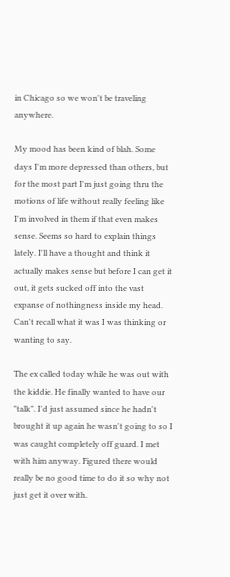in Chicago so we won't be traveling anywhere.

My mood has been kind of blah. Some days I'm more depressed than others, but for the most part I'm just going thru the motions of life without really feeling like I'm involved in them if that even makes sense. Seems so hard to explain things lately. I'll have a thought and think it actually makes sense but before I can get it out, it gets sucked off into the vast expanse of nothingness inside my head. Can't recall what it was I was thinking or wanting to say.

The ex called today while he was out with the kiddie. He finally wanted to have our "talk". I'd just assumed since he hadn't brought it up again he wasn't going to so I was caught completely off guard. I met with him anyway. Figured there would really be no good time to do it so why not just get it over with.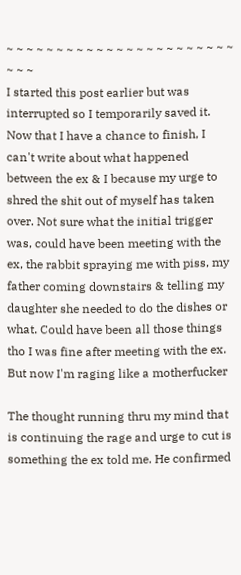~ ~ ~ ~ ~ ~ ~ ~ ~ ~ ~ ~ ~ ~ ~ ~ ~ ~ ~ ~ ~ ~ ~ ~ ~ ~
I started this post earlier but was interrupted so I temporarily saved it. Now that I have a chance to finish, I can't write about what happened between the ex & I because my urge to shred the shit out of myself has taken over. Not sure what the initial trigger was, could have been meeting with the ex, the rabbit spraying me with piss, my father coming downstairs & telling my daughter she needed to do the dishes or what. Could have been all those things tho I was fine after meeting with the ex. But now I'm raging like a motherfucker

The thought running thru my mind that is continuing the rage and urge to cut is something the ex told me. He confirmed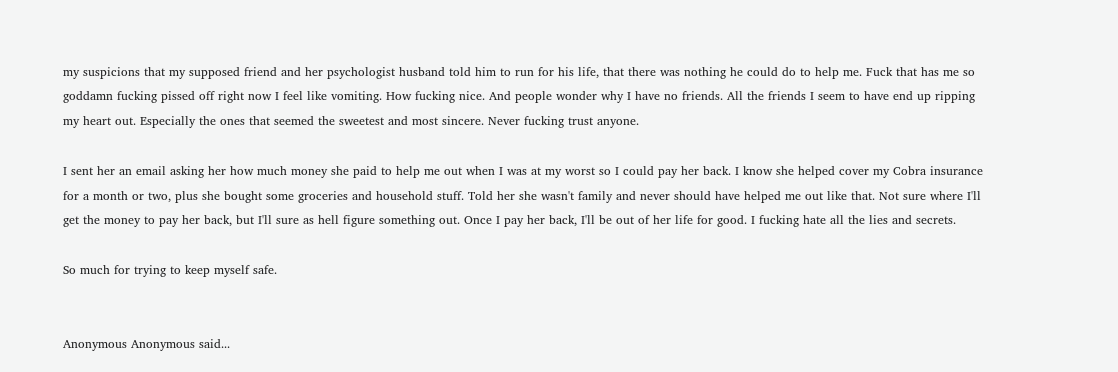my suspicions that my supposed friend and her psychologist husband told him to run for his life, that there was nothing he could do to help me. Fuck that has me so goddamn fucking pissed off right now I feel like vomiting. How fucking nice. And people wonder why I have no friends. All the friends I seem to have end up ripping my heart out. Especially the ones that seemed the sweetest and most sincere. Never fucking trust anyone.

I sent her an email asking her how much money she paid to help me out when I was at my worst so I could pay her back. I know she helped cover my Cobra insurance for a month or two, plus she bought some groceries and household stuff. Told her she wasn't family and never should have helped me out like that. Not sure where I'll get the money to pay her back, but I'll sure as hell figure something out. Once I pay her back, I'll be out of her life for good. I fucking hate all the lies and secrets.

So much for trying to keep myself safe.


Anonymous Anonymous said...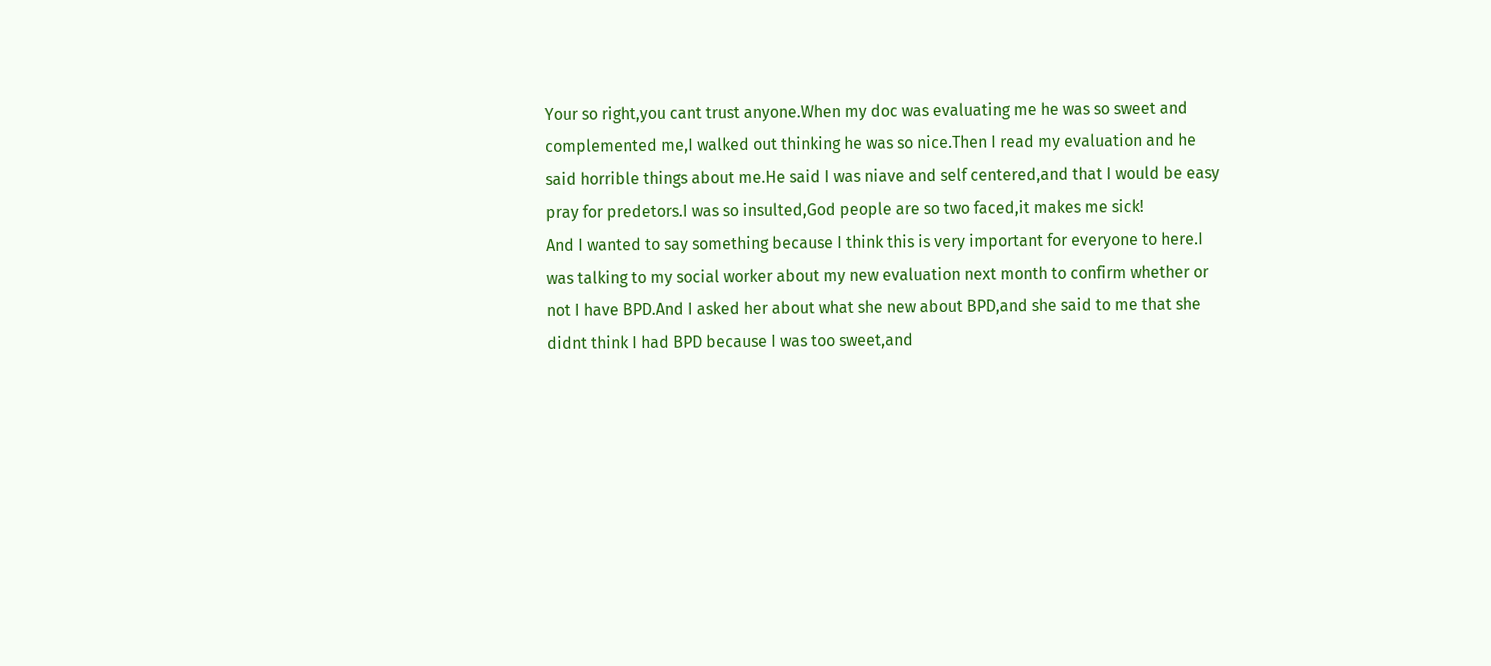Your so right,you cant trust anyone.When my doc was evaluating me he was so sweet and complemented me,I walked out thinking he was so nice.Then I read my evaluation and he said horrible things about me.He said I was niave and self centered,and that I would be easy pray for predetors.I was so insulted,God people are so two faced,it makes me sick!
And I wanted to say something because I think this is very important for everyone to here.I was talking to my social worker about my new evaluation next month to confirm whether or not I have BPD.And I asked her about what she new about BPD,and she said to me that she didnt think I had BPD because I was too sweet,and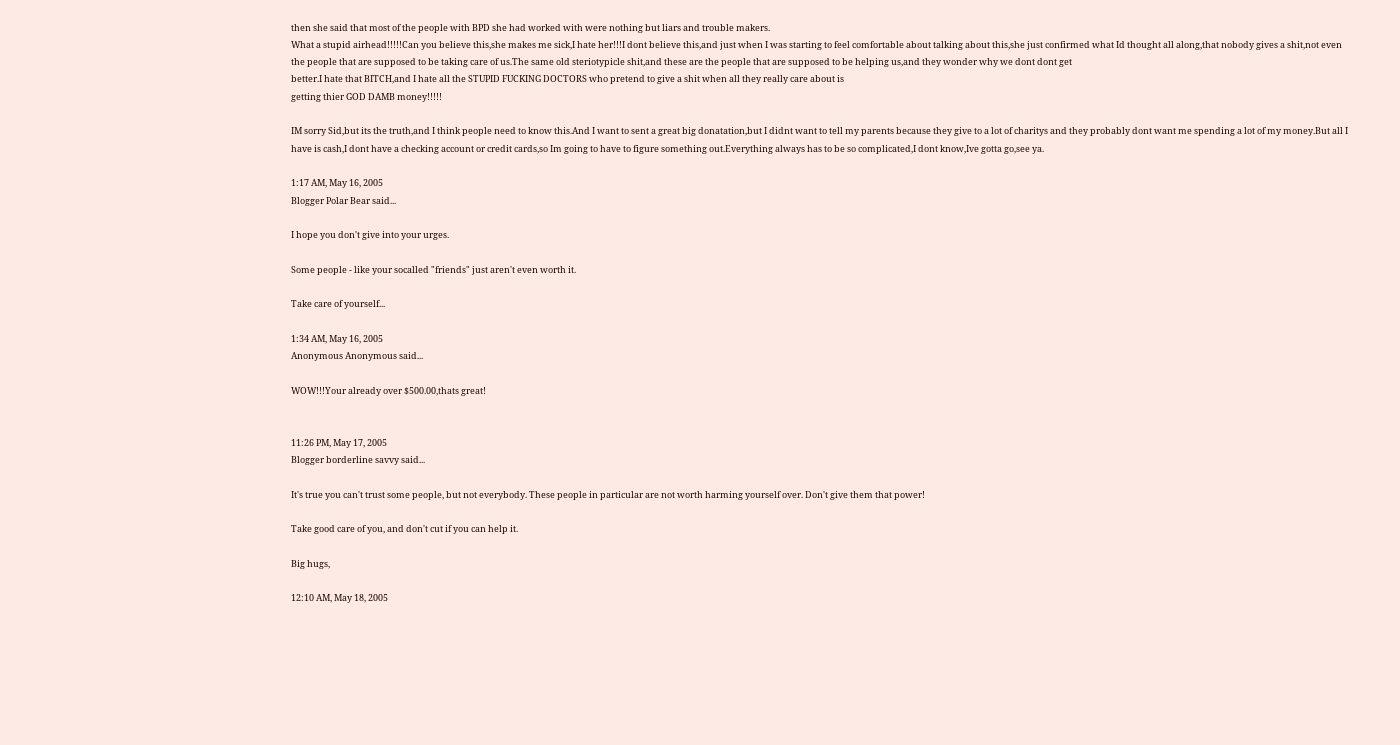then she said that most of the people with BPD she had worked with were nothing but liars and trouble makers.
What a stupid airhead!!!!!Can you believe this,she makes me sick,I hate her!!!I dont believe this,and just when I was starting to feel comfortable about talking about this,she just confirmed what Id thought all along,that nobody gives a shit,not even the people that are supposed to be taking care of us.The same old steriotypicle shit,and these are the people that are supposed to be helping us,and they wonder why we dont dont get
better.I hate that BITCH,and I hate all the STUPID FUCKING DOCTORS who pretend to give a shit when all they really care about is
getting thier GOD DAMB money!!!!!

IM sorry Sid,but its the truth,and I think people need to know this.And I want to sent a great big donatation,but I didnt want to tell my parents because they give to a lot of charitys and they probably dont want me spending a lot of my money.But all I have is cash,I dont have a checking account or credit cards,so Im going to have to figure something out.Everything always has to be so complicated,I dont know,Ive gotta go,see ya.

1:17 AM, May 16, 2005
Blogger Polar Bear said...

I hope you don't give into your urges.

Some people - like your socalled "friends" just aren't even worth it.

Take care of yourself...

1:34 AM, May 16, 2005
Anonymous Anonymous said...

WOW!!!Your already over $500.00,thats great!


11:26 PM, May 17, 2005
Blogger borderline savvy said...

It's true you can't trust some people, but not everybody. These people in particular are not worth harming yourself over. Don't give them that power!

Take good care of you, and don't cut if you can help it.

Big hugs,

12:10 AM, May 18, 2005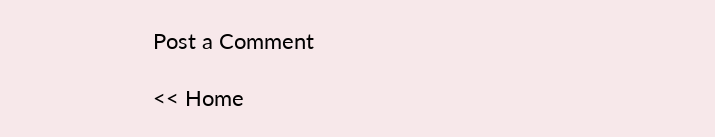Post a Comment

<< Home